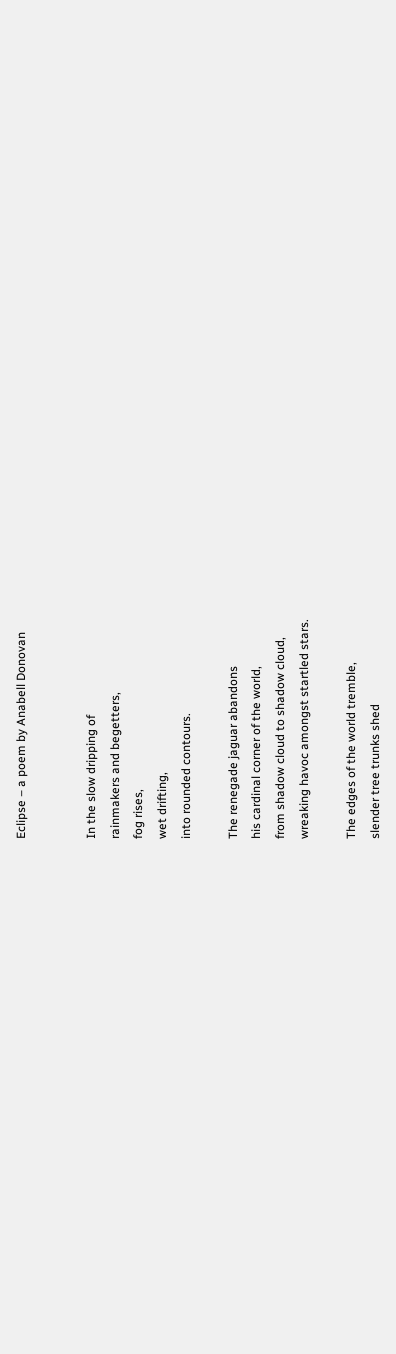Eclipse – a poem by Anabell Donovan


In the slow dripping of
rainmakers and begetters,
fog rises,
wet drifting,
into rounded contours.

The renegade jaguar abandons
his cardinal corner of the world,
from shadow cloud to shadow cloud,
wreaking havoc amongst startled stars.

The edges of the world tremble,
slender tree trunks shed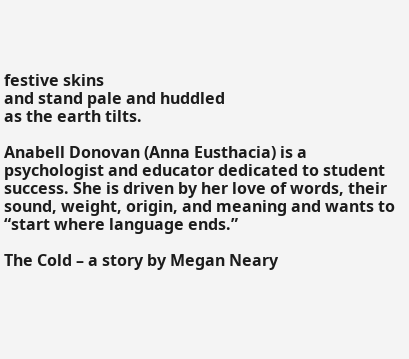festive skins
and stand pale and huddled
as the earth tilts.

Anabell Donovan (Anna Eusthacia) is a psychologist and educator dedicated to student success. She is driven by her love of words, their sound, weight, origin, and meaning and wants to “start where language ends.”

The Cold – a story by Megan Neary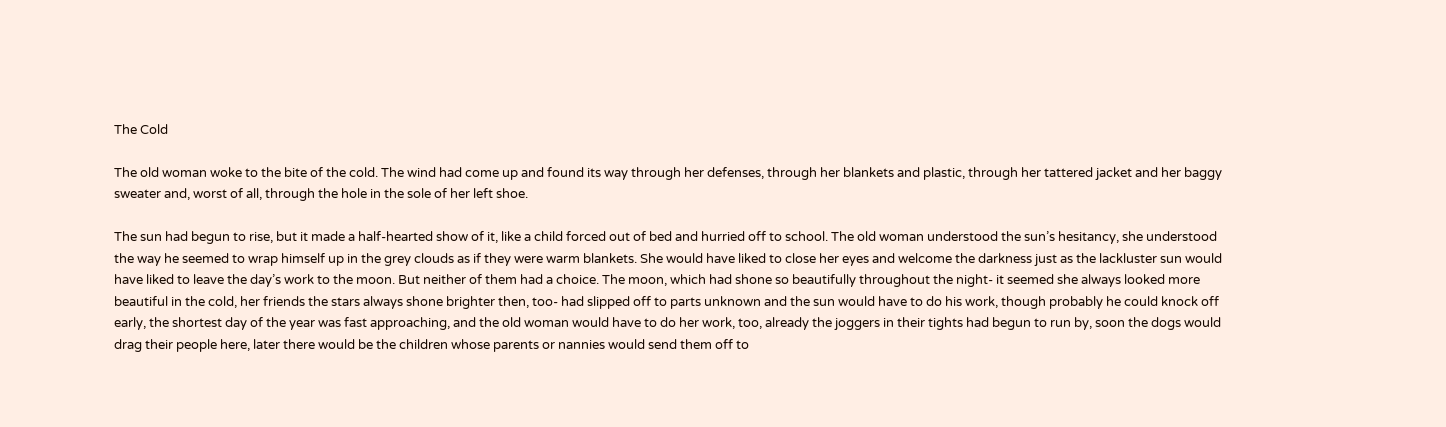The Cold

The old woman woke to the bite of the cold. The wind had come up and found its way through her defenses, through her blankets and plastic, through her tattered jacket and her baggy sweater and, worst of all, through the hole in the sole of her left shoe.

The sun had begun to rise, but it made a half-hearted show of it, like a child forced out of bed and hurried off to school. The old woman understood the sun’s hesitancy, she understood the way he seemed to wrap himself up in the grey clouds as if they were warm blankets. She would have liked to close her eyes and welcome the darkness just as the lackluster sun would have liked to leave the day’s work to the moon. But neither of them had a choice. The moon, which had shone so beautifully throughout the night- it seemed she always looked more beautiful in the cold, her friends the stars always shone brighter then, too- had slipped off to parts unknown and the sun would have to do his work, though probably he could knock off early, the shortest day of the year was fast approaching, and the old woman would have to do her work, too, already the joggers in their tights had begun to run by, soon the dogs would drag their people here, later there would be the children whose parents or nannies would send them off to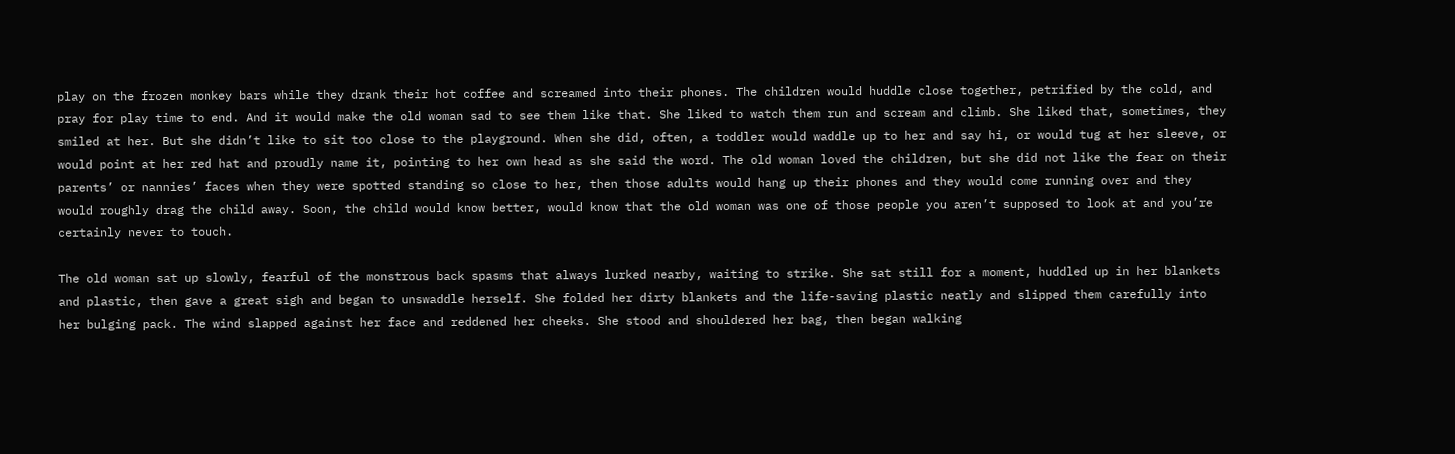play on the frozen monkey bars while they drank their hot coffee and screamed into their phones. The children would huddle close together, petrified by the cold, and pray for play time to end. And it would make the old woman sad to see them like that. She liked to watch them run and scream and climb. She liked that, sometimes, they smiled at her. But she didn’t like to sit too close to the playground. When she did, often, a toddler would waddle up to her and say hi, or would tug at her sleeve, or would point at her red hat and proudly name it, pointing to her own head as she said the word. The old woman loved the children, but she did not like the fear on their parents’ or nannies’ faces when they were spotted standing so close to her, then those adults would hang up their phones and they would come running over and they would roughly drag the child away. Soon, the child would know better, would know that the old woman was one of those people you aren’t supposed to look at and you’re certainly never to touch.

The old woman sat up slowly, fearful of the monstrous back spasms that always lurked nearby, waiting to strike. She sat still for a moment, huddled up in her blankets and plastic, then gave a great sigh and began to unswaddle herself. She folded her dirty blankets and the life-saving plastic neatly and slipped them carefully into her bulging pack. The wind slapped against her face and reddened her cheeks. She stood and shouldered her bag, then began walking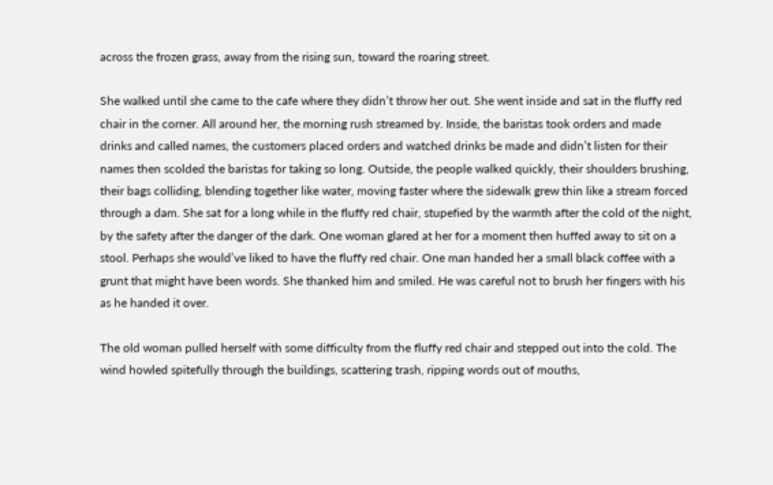across the frozen grass, away from the rising sun, toward the roaring street.

She walked until she came to the cafe where they didn’t throw her out. She went inside and sat in the fluffy red chair in the corner. All around her, the morning rush streamed by. Inside, the baristas took orders and made drinks and called names, the customers placed orders and watched drinks be made and didn’t listen for their names then scolded the baristas for taking so long. Outside, the people walked quickly, their shoulders brushing, their bags colliding, blending together like water, moving faster where the sidewalk grew thin like a stream forced through a dam. She sat for a long while in the fluffy red chair, stupefied by the warmth after the cold of the night, by the safety after the danger of the dark. One woman glared at her for a moment then huffed away to sit on a stool. Perhaps she would’ve liked to have the fluffy red chair. One man handed her a small black coffee with a grunt that might have been words. She thanked him and smiled. He was careful not to brush her fingers with his as he handed it over.

The old woman pulled herself with some difficulty from the fluffy red chair and stepped out into the cold. The wind howled spitefully through the buildings, scattering trash, ripping words out of mouths,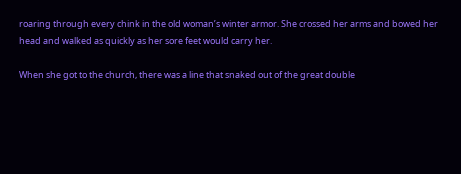roaring through every chink in the old woman’s winter armor. She crossed her arms and bowed her head and walked as quickly as her sore feet would carry her.

When she got to the church, there was a line that snaked out of the great double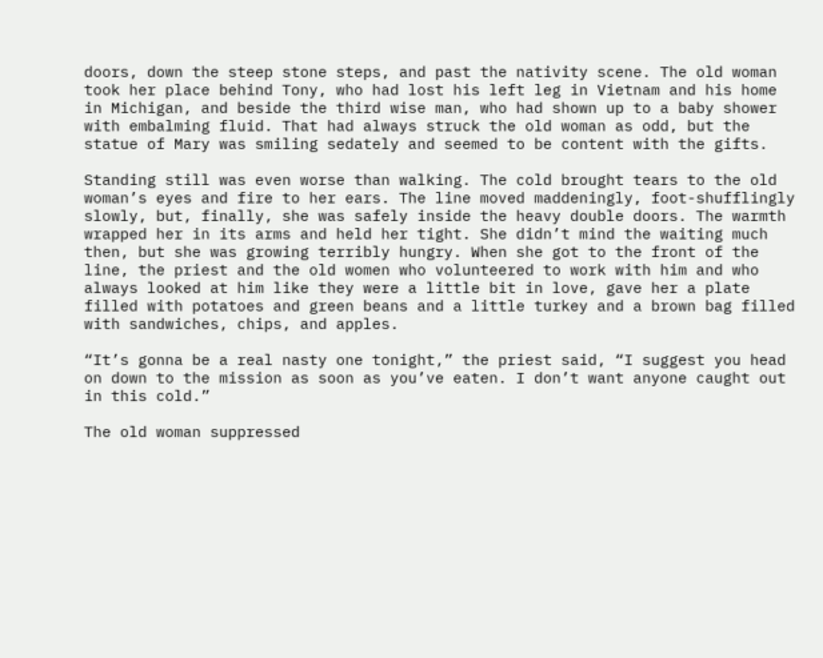doors, down the steep stone steps, and past the nativity scene. The old woman took her place behind Tony, who had lost his left leg in Vietnam and his home in Michigan, and beside the third wise man, who had shown up to a baby shower with embalming fluid. That had always struck the old woman as odd, but the statue of Mary was smiling sedately and seemed to be content with the gifts.

Standing still was even worse than walking. The cold brought tears to the old woman’s eyes and fire to her ears. The line moved maddeningly, foot-shufflingly slowly, but, finally, she was safely inside the heavy double doors. The warmth wrapped her in its arms and held her tight. She didn’t mind the waiting much then, but she was growing terribly hungry. When she got to the front of the line, the priest and the old women who volunteered to work with him and who always looked at him like they were a little bit in love, gave her a plate filled with potatoes and green beans and a little turkey and a brown bag filled with sandwiches, chips, and apples.

“It’s gonna be a real nasty one tonight,” the priest said, “I suggest you head on down to the mission as soon as you’ve eaten. I don’t want anyone caught out in this cold.”

The old woman suppressed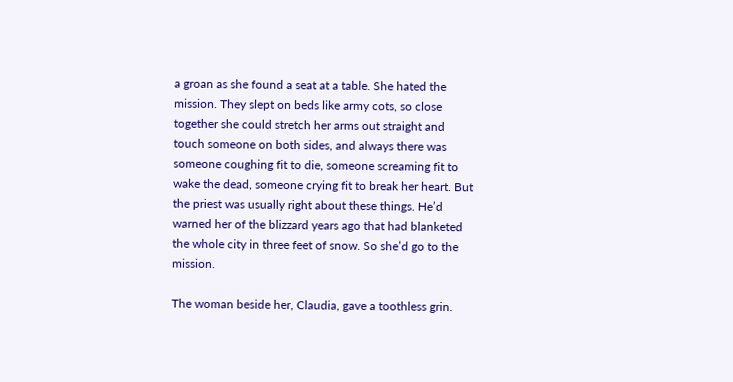a groan as she found a seat at a table. She hated the mission. They slept on beds like army cots, so close together she could stretch her arms out straight and touch someone on both sides, and always there was someone coughing fit to die, someone screaming fit to wake the dead, someone crying fit to break her heart. But the priest was usually right about these things. He’d warned her of the blizzard years ago that had blanketed the whole city in three feet of snow. So she’d go to the mission.

The woman beside her, Claudia, gave a toothless grin.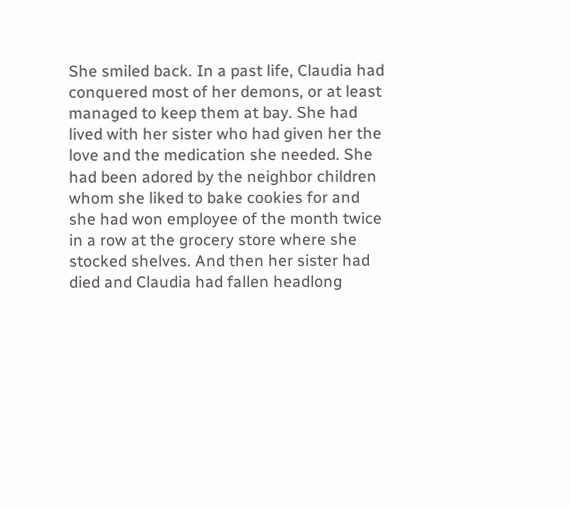She smiled back. In a past life, Claudia had conquered most of her demons, or at least managed to keep them at bay. She had lived with her sister who had given her the love and the medication she needed. She had been adored by the neighbor children whom she liked to bake cookies for and she had won employee of the month twice in a row at the grocery store where she stocked shelves. And then her sister had died and Claudia had fallen headlong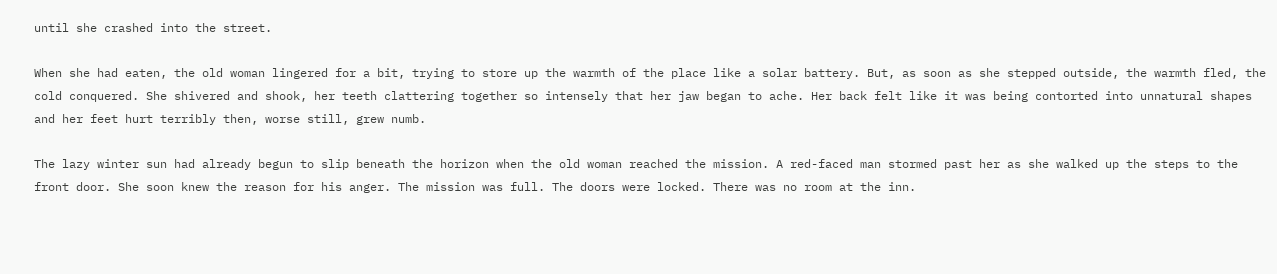until she crashed into the street.

When she had eaten, the old woman lingered for a bit, trying to store up the warmth of the place like a solar battery. But, as soon as she stepped outside, the warmth fled, the cold conquered. She shivered and shook, her teeth clattering together so intensely that her jaw began to ache. Her back felt like it was being contorted into unnatural shapes and her feet hurt terribly then, worse still, grew numb.

The lazy winter sun had already begun to slip beneath the horizon when the old woman reached the mission. A red-faced man stormed past her as she walked up the steps to the front door. She soon knew the reason for his anger. The mission was full. The doors were locked. There was no room at the inn.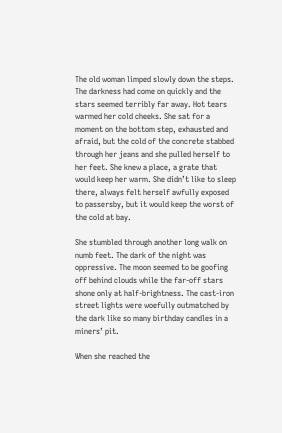The old woman limped slowly down the steps. The darkness had come on quickly and the stars seemed terribly far away. Hot tears warmed her cold cheeks. She sat for a moment on the bottom step, exhausted and afraid, but the cold of the concrete stabbed through her jeans and she pulled herself to her feet. She knew a place, a grate that would keep her warm. She didn’t like to sleep there, always felt herself awfully exposed to passersby, but it would keep the worst of the cold at bay.

She stumbled through another long walk on numb feet. The dark of the night was oppressive. The moon seemed to be goofing off behind clouds while the far-off stars shone only at half-brightness. The cast-iron street lights were woefully outmatched by the dark like so many birthday candles in a miners’ pit.

When she reached the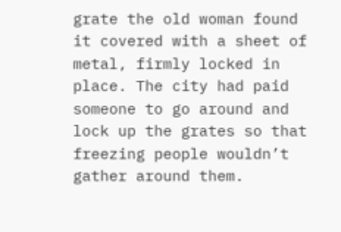grate the old woman found it covered with a sheet of metal, firmly locked in place. The city had paid someone to go around and lock up the grates so that freezing people wouldn’t gather around them.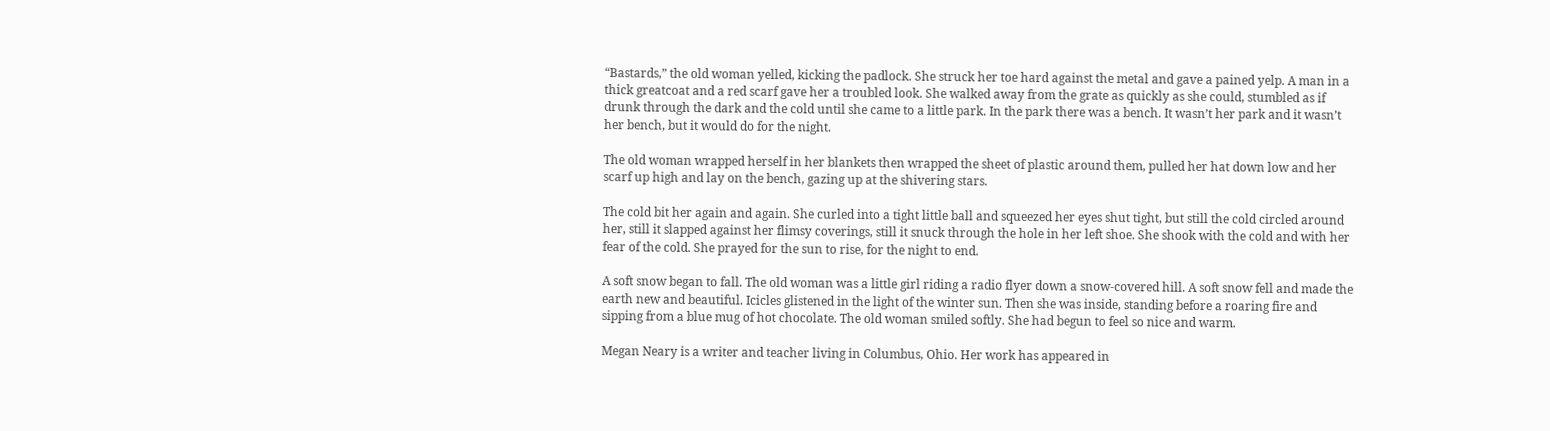“Bastards,” the old woman yelled, kicking the padlock. She struck her toe hard against the metal and gave a pained yelp. A man in a thick greatcoat and a red scarf gave her a troubled look. She walked away from the grate as quickly as she could, stumbled as if drunk through the dark and the cold until she came to a little park. In the park there was a bench. It wasn’t her park and it wasn’t her bench, but it would do for the night.

The old woman wrapped herself in her blankets then wrapped the sheet of plastic around them, pulled her hat down low and her scarf up high and lay on the bench, gazing up at the shivering stars.

The cold bit her again and again. She curled into a tight little ball and squeezed her eyes shut tight, but still the cold circled around her, still it slapped against her flimsy coverings, still it snuck through the hole in her left shoe. She shook with the cold and with her fear of the cold. She prayed for the sun to rise, for the night to end.

A soft snow began to fall. The old woman was a little girl riding a radio flyer down a snow-covered hill. A soft snow fell and made the earth new and beautiful. Icicles glistened in the light of the winter sun. Then she was inside, standing before a roaring fire and sipping from a blue mug of hot chocolate. The old woman smiled softly. She had begun to feel so nice and warm.

Megan Neary is a writer and teacher living in Columbus, Ohio. Her work has appeared in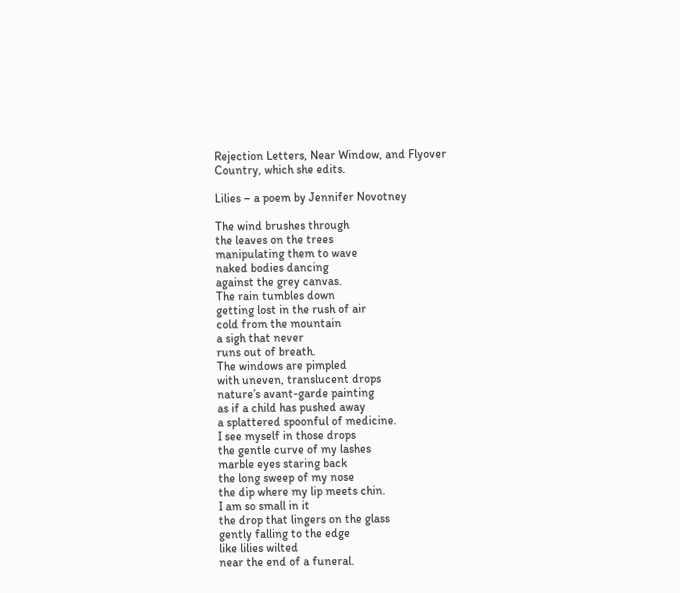Rejection Letters, Near Window, and Flyover Country, which she edits.

Lilies – a poem by Jennifer Novotney

The wind brushes through
the leaves on the trees
manipulating them to wave
naked bodies dancing
against the grey canvas.
The rain tumbles down
getting lost in the rush of air
cold from the mountain
a sigh that never
runs out of breath.
The windows are pimpled
with uneven, translucent drops
nature’s avant-garde painting
as if a child has pushed away
a splattered spoonful of medicine.
I see myself in those drops
the gentle curve of my lashes
marble eyes staring back
the long sweep of my nose
the dip where my lip meets chin.
I am so small in it
the drop that lingers on the glass
gently falling to the edge
like lilies wilted
near the end of a funeral.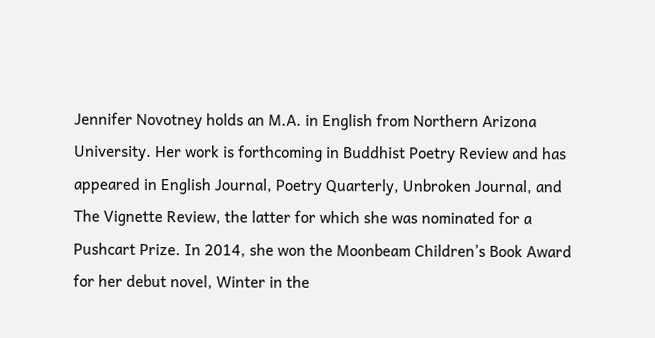Jennifer Novotney holds an M.A. in English from Northern Arizona University. Her work is forthcoming in Buddhist Poetry Review and has appeared in English Journal, Poetry Quarterly, Unbroken Journal, and The Vignette Review, the latter for which she was nominated for a Pushcart Prize. In 2014, she won the Moonbeam Children’s Book Award for her debut novel, Winter in the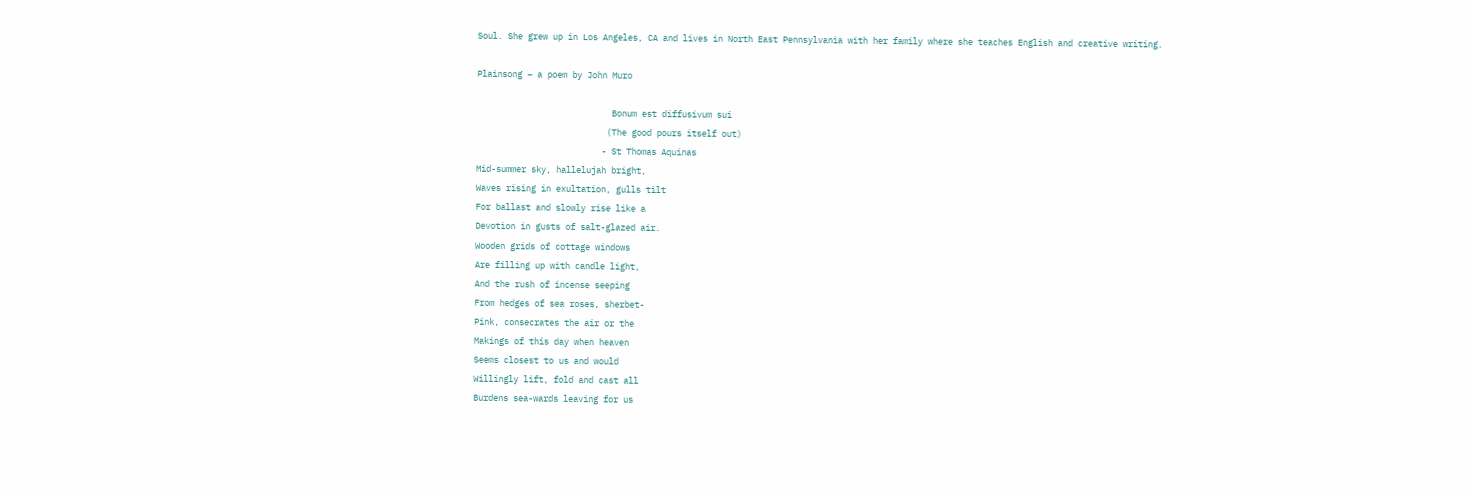Soul. She grew up in Los Angeles, CA and lives in North East Pennsylvania with her family where she teaches English and creative writing.

Plainsong – a poem by John Muro

                           Bonum est diffusivum sui
                          (The good pours itself out)
                         - St Thomas Aquinas
Mid-summer sky, hallelujah bright,
Waves rising in exultation, gulls tilt
For ballast and slowly rise like a
Devotion in gusts of salt-glazed air.
Wooden grids of cottage windows
Are filling up with candle light,
And the rush of incense seeping
From hedges of sea roses, sherbet-
Pink, consecrates the air or the
Makings of this day when heaven
Seems closest to us and would
Willingly lift, fold and cast all
Burdens sea-wards leaving for us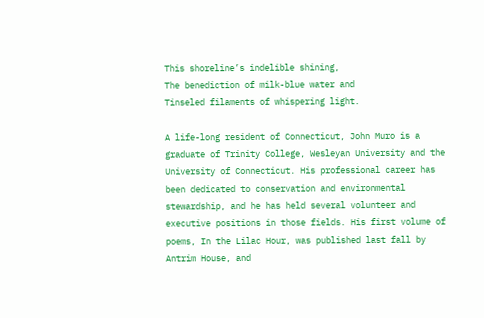This shoreline’s indelible shining,
The benediction of milk-blue water and
Tinseled filaments of whispering light.

A life-long resident of Connecticut, John Muro is a graduate of Trinity College, Wesleyan University and the University of Connecticut. His professional career has been dedicated to conservation and environmental stewardship, and he has held several volunteer and executive positions in those fields. His first volume of poems, In the Lilac Hour, was published last fall by Antrim House, and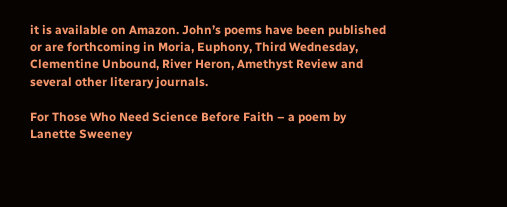it is available on Amazon. John’s poems have been published or are forthcoming in Moria, Euphony, Third Wednesday, Clementine Unbound, River Heron, Amethyst Review and several other literary journals.

For Those Who Need Science Before Faith – a poem by Lanette Sweeney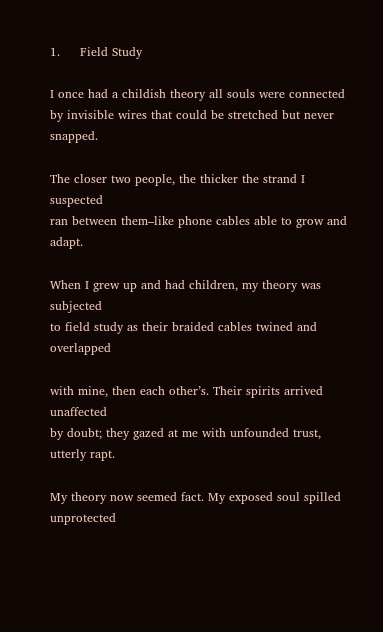1.     Field Study

I once had a childish theory all souls were connected
by invisible wires that could be stretched but never snapped.

The closer two people, the thicker the strand I suspected
ran between them–like phone cables able to grow and adapt.

When I grew up and had children, my theory was subjected
to field study as their braided cables twined and overlapped

with mine, then each other’s. Their spirits arrived unaffected
by doubt; they gazed at me with unfounded trust, utterly rapt.

My theory now seemed fact. My exposed soul spilled unprotected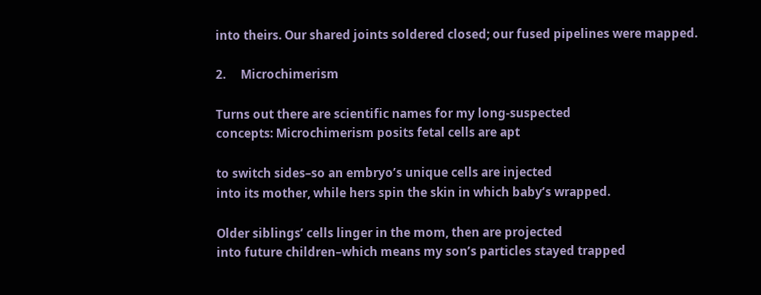into theirs. Our shared joints soldered closed; our fused pipelines were mapped.

2.     Microchimerism

Turns out there are scientific names for my long-suspected
concepts: Microchimerism posits fetal cells are apt

to switch sides–so an embryo’s unique cells are injected
into its mother, while hers spin the skin in which baby’s wrapped.

Older siblings’ cells linger in the mom, then are projected
into future children–which means my son’s particles stayed trapped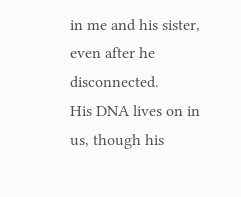in me and his sister, even after he disconnected.
His DNA lives on in us, though his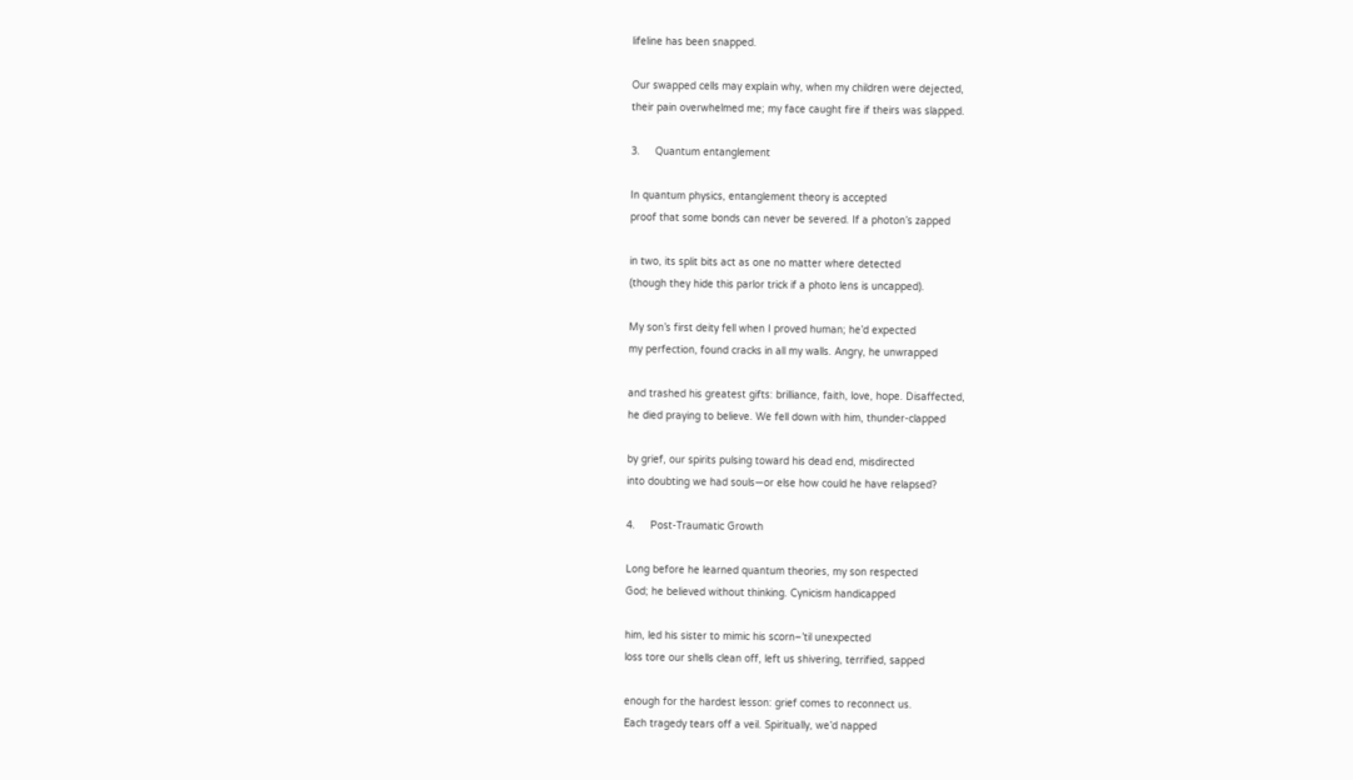lifeline has been snapped.

Our swapped cells may explain why, when my children were dejected,
their pain overwhelmed me; my face caught fire if theirs was slapped.

3.     Quantum entanglement

In quantum physics, entanglement theory is accepted
proof that some bonds can never be severed. If a photon’s zapped

in two, its split bits act as one no matter where detected
(though they hide this parlor trick if a photo lens is uncapped).

My son’s first deity fell when I proved human; he’d expected
my perfection, found cracks in all my walls. Angry, he unwrapped

and trashed his greatest gifts: brilliance, faith, love, hope. Disaffected,
he died praying to believe. We fell down with him, thunder-clapped

by grief, our spirits pulsing toward his dead end, misdirected
into doubting we had souls—or else how could he have relapsed?

4.     Post-Traumatic Growth

Long before he learned quantum theories, my son respected
God; he believed without thinking. Cynicism handicapped

him, led his sister to mimic his scorn–’til unexpected
loss tore our shells clean off, left us shivering, terrified, sapped

enough for the hardest lesson: grief comes to reconnect us.
Each tragedy tears off a veil. Spiritually, we’d napped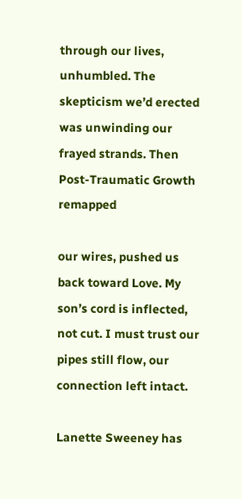through our lives, unhumbled. The skepticism we’d erected
was unwinding our frayed strands. Then Post-Traumatic Growth remapped

our wires, pushed us back toward Love. My son’s cord is inflected,
not cut. I must trust our pipes still flow, our connection left intact.

Lanette Sweeney has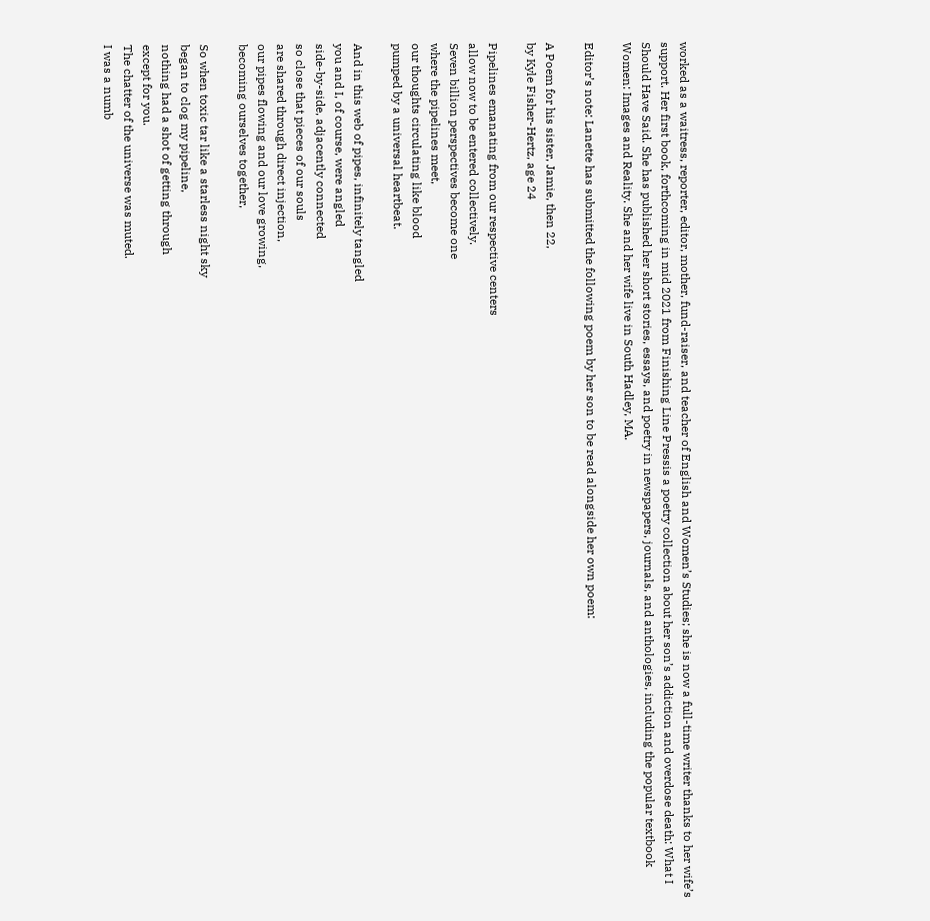worked as a waitress, reporter, editor, mother, fund-raiser, and teacher of English and Women’s Studies; she is now a full-time writer thanks to her wife’s support. Her first book, forthcoming in mid 2021 from Finishing Line Pressis a poetry collection about her son’s addiction and overdose death: What I Should Have Said. She has published her short stories, essays, and poetry in newspapers, journals, and anthologies, including the popular textbook Women: Images and Reality. She and her wife live in South Hadley, MA.

Editor’s note: Lanette has submitted the following poem by her son to be read alongside her own poem:

A Poem for his sister, Jamie, then 22,
by Kyle Fisher-Hertz, age 24

Pipelines emanating from our respective centers
allow now to be entered collectively.
Seven billion perspectives become one
where the pipelines meet,
our thoughts circulating like blood
pumped by a universal heartbeat.

And in this web of pipes, infinitely tangled
you and I, of course, were angled
side-by-side, adjacently connected
so close that pieces of our souls
are shared through direct injection,
our pipes flowing and our love growing,
becoming ourselves together,

So when toxic tar like a starless night sky
began to clog my pipeline,
nothing had a shot of getting through
except for you.
The chatter of the universe was muted.
I was a numb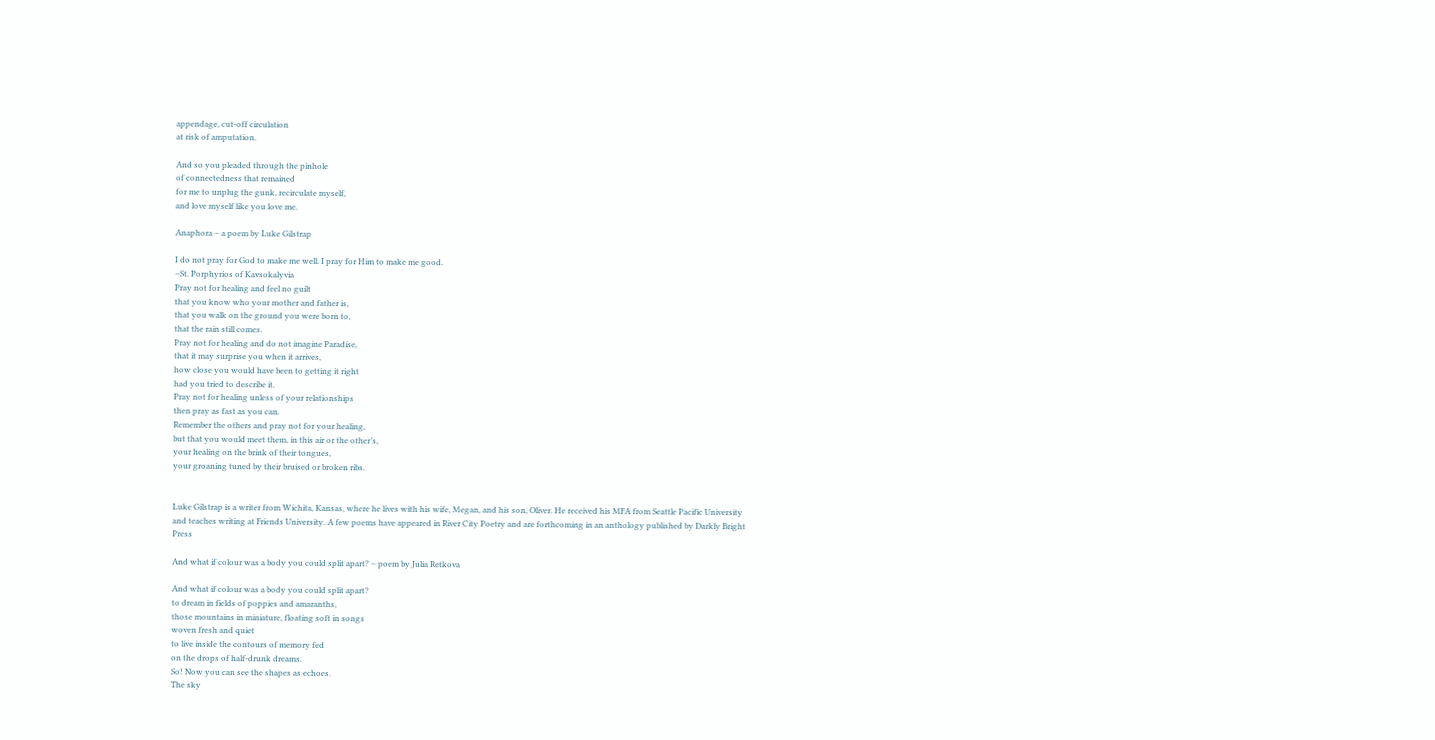appendage, cut-off circulation
at risk of amputation.

And so you pleaded through the pinhole
of connectedness that remained
for me to unplug the gunk, recirculate myself,
and love myself like you love me.

Anaphora – a poem by Luke Gilstrap

I do not pray for God to make me well. I pray for Him to make me good.
–St. Porphyrios of Kavsokalyvia
Pray not for healing and feel no guilt
that you know who your mother and father is,
that you walk on the ground you were born to,
that the rain still comes.
Pray not for healing and do not imagine Paradise,
that it may surprise you when it arrives,
how close you would have been to getting it right
had you tried to describe it.
Pray not for healing unless of your relationships
then pray as fast as you can.
Remember the others and pray not for your healing,
but that you would meet them, in this air or the other’s,
your healing on the brink of their tongues,
your groaning tuned by their bruised or broken ribs.


Luke Gilstrap is a writer from Wichita, Kansas, where he lives with his wife, Megan, and his son, Oliver. He received his MFA from Seattle Pacific University and teaches writing at Friends University. A few poems have appeared in River City Poetry and are forthcoming in an anthology published by Darkly Bright Press

And what if colour was a body you could split apart? – poem by Julia Retkova

And what if colour was a body you could split apart?
to dream in fields of poppies and amaranths,
those mountains in miniature, floating soft in songs
woven fresh and quiet
to live inside the contours of memory fed
on the drops of half-drunk dreams.
So! Now you can see the shapes as echoes.
The sky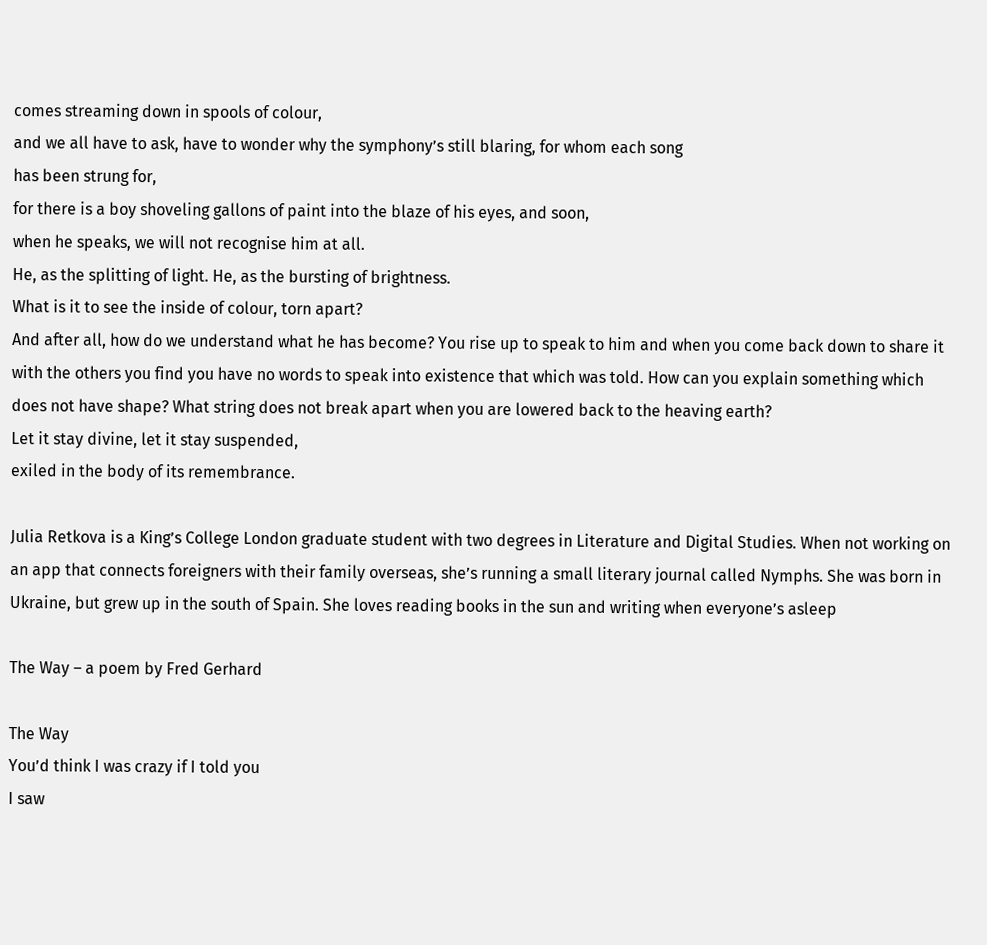comes streaming down in spools of colour,
and we all have to ask, have to wonder why the symphony’s still blaring, for whom each song
has been strung for,
for there is a boy shoveling gallons of paint into the blaze of his eyes, and soon,
when he speaks, we will not recognise him at all.
He, as the splitting of light. He, as the bursting of brightness.
What is it to see the inside of colour, torn apart?
And after all, how do we understand what he has become? You rise up to speak to him and when you come back down to share it with the others you find you have no words to speak into existence that which was told. How can you explain something which does not have shape? What string does not break apart when you are lowered back to the heaving earth?
Let it stay divine, let it stay suspended,
exiled in the body of its remembrance.

Julia Retkova is a King’s College London graduate student with two degrees in Literature and Digital Studies. When not working on an app that connects foreigners with their family overseas, she’s running a small literary journal called Nymphs. She was born in Ukraine, but grew up in the south of Spain. She loves reading books in the sun and writing when everyone’s asleep

The Way – a poem by Fred Gerhard

The Way
You’d think I was crazy if I told you
I saw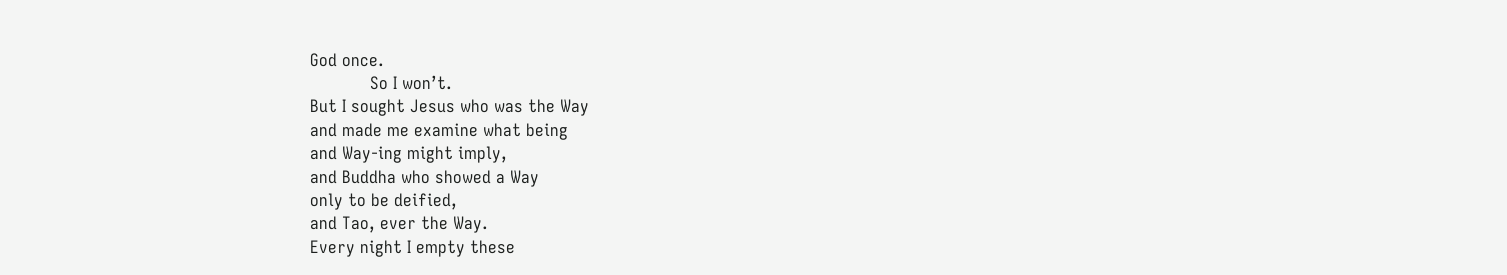God once.
            So I won’t.
But I sought Jesus who was the Way
and made me examine what being
and Way-ing might imply,
and Buddha who showed a Way
only to be deified,
and Tao, ever the Way.
Every night I empty these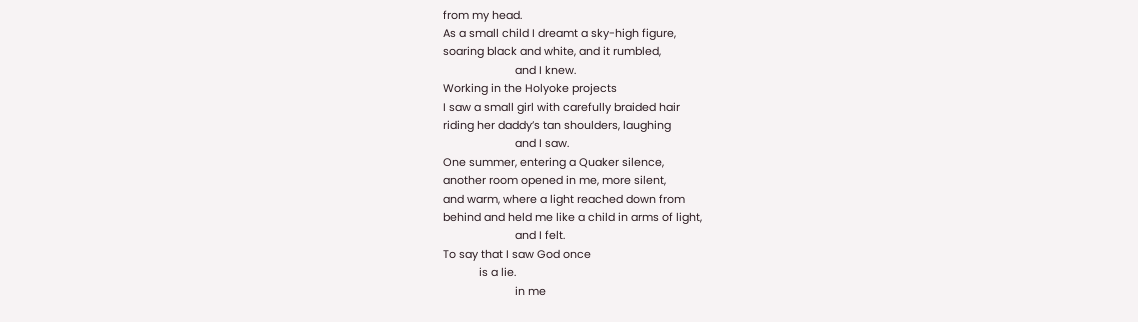from my head.
As a small child I dreamt a sky-high figure,
soaring black and white, and it rumbled,
                        and I knew.
Working in the Holyoke projects
I saw a small girl with carefully braided hair
riding her daddy’s tan shoulders, laughing
                        and I saw.
One summer, entering a Quaker silence,
another room opened in me, more silent,
and warm, where a light reached down from
behind and held me like a child in arms of light,
                        and I felt.
To say that I saw God once
            is a lie.
                        in me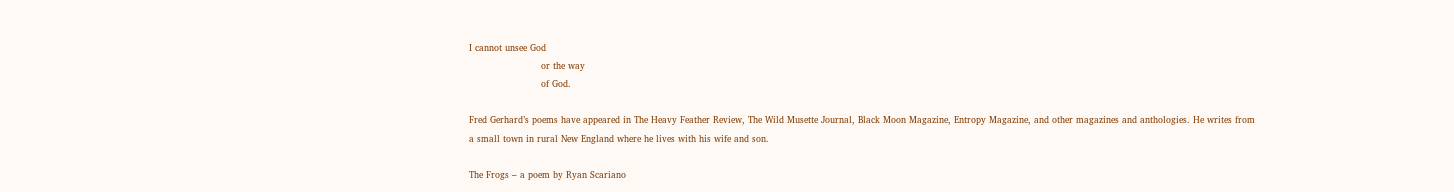I cannot unsee God
                        or the way
                        of God.

Fred Gerhard’s poems have appeared in The Heavy Feather Review, The Wild Musette Journal, Black Moon Magazine, Entropy Magazine, and other magazines and anthologies. He writes from a small town in rural New England where he lives with his wife and son.

The Frogs – a poem by Ryan Scariano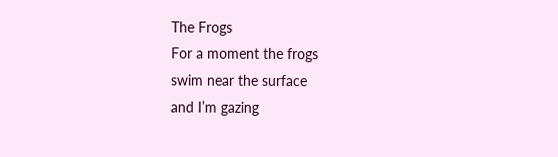The Frogs
For a moment the frogs
swim near the surface
and I’m gazing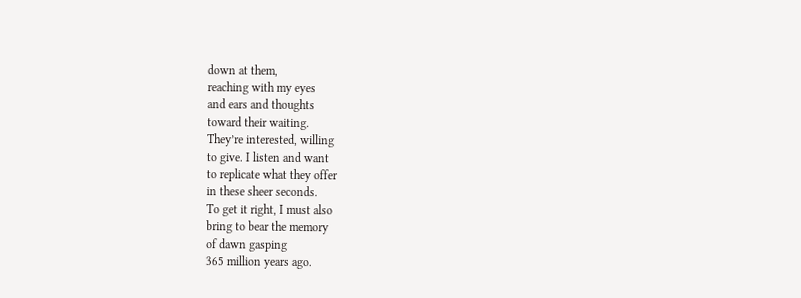down at them,
reaching with my eyes
and ears and thoughts
toward their waiting.
They’re interested, willing
to give. I listen and want
to replicate what they offer
in these sheer seconds.
To get it right, I must also
bring to bear the memory
of dawn gasping
365 million years ago.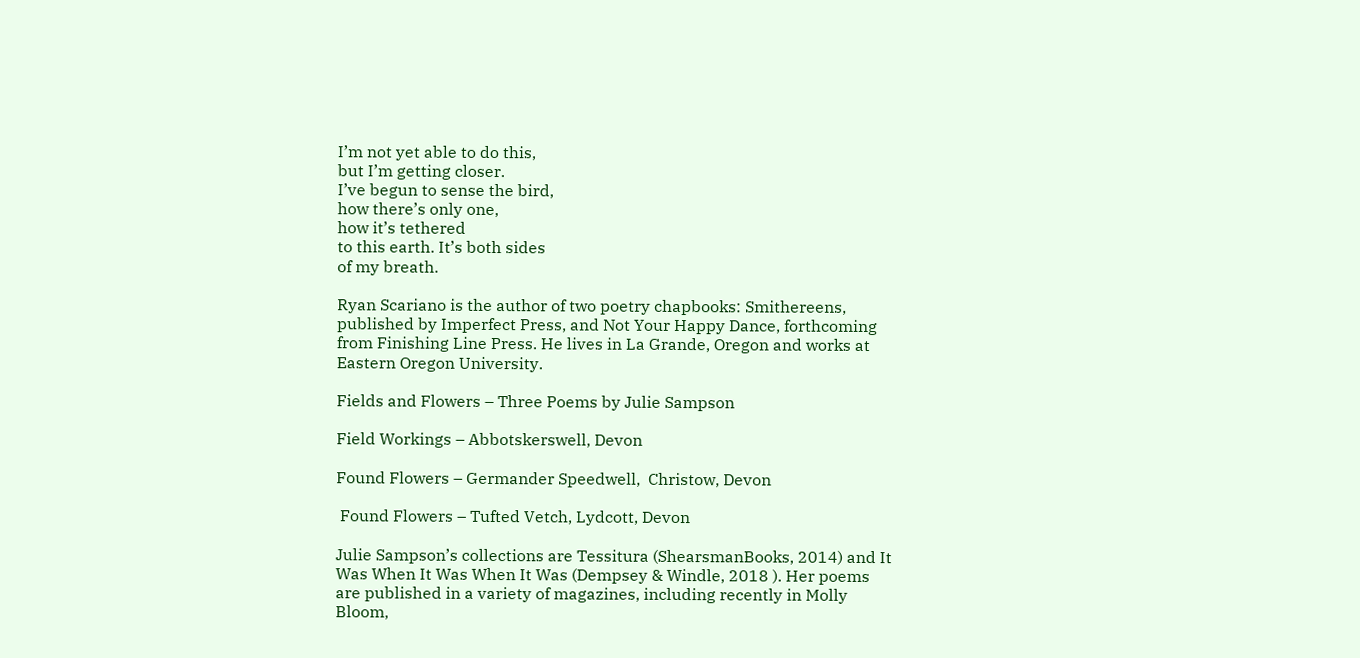I’m not yet able to do this,
but I’m getting closer.
I’ve begun to sense the bird,
how there’s only one,
how it’s tethered
to this earth. It’s both sides
of my breath.

Ryan Scariano is the author of two poetry chapbooks: Smithereens, published by Imperfect Press, and Not Your Happy Dance, forthcoming from Finishing Line Press. He lives in La Grande, Oregon and works at Eastern Oregon University.

Fields and Flowers – Three Poems by Julie Sampson

Field Workings – Abbotskerswell, Devon

Found Flowers – Germander Speedwell,  Christow, Devon

 Found Flowers – Tufted Vetch, Lydcott, Devon

Julie Sampson’s collections are Tessitura (ShearsmanBooks, 2014) and It Was When It Was When It Was (Dempsey & Windle, 2018 ). Her poems are published in a variety of magazines, including recently in Molly Bloom,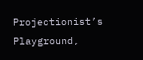Projectionist’s Playground,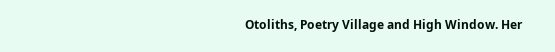Otoliths, Poetry Village and High Window. Her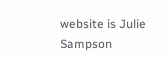website is Julie Sampson